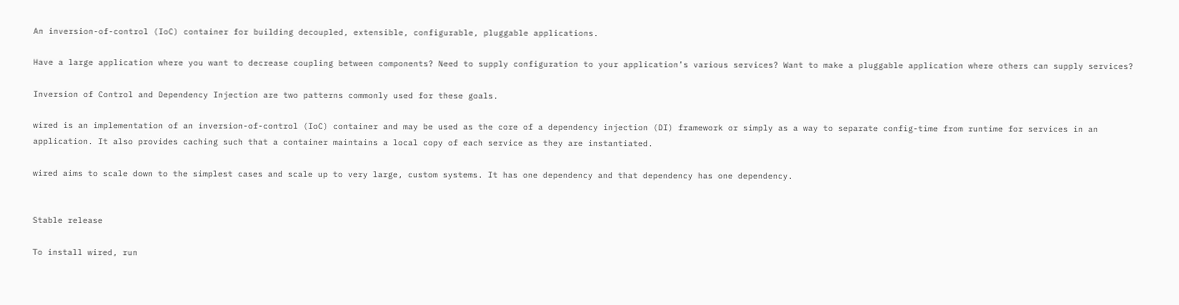An inversion-of-control (IoC) container for building decoupled, extensible, configurable, pluggable applications.

Have a large application where you want to decrease coupling between components? Need to supply configuration to your application’s various services? Want to make a pluggable application where others can supply services?

Inversion of Control and Dependency Injection are two patterns commonly used for these goals.

wired is an implementation of an inversion-of-control (IoC) container and may be used as the core of a dependency injection (DI) framework or simply as a way to separate config-time from runtime for services in an application. It also provides caching such that a container maintains a local copy of each service as they are instantiated.

wired aims to scale down to the simplest cases and scale up to very large, custom systems. It has one dependency and that dependency has one dependency.


Stable release

To install wired, run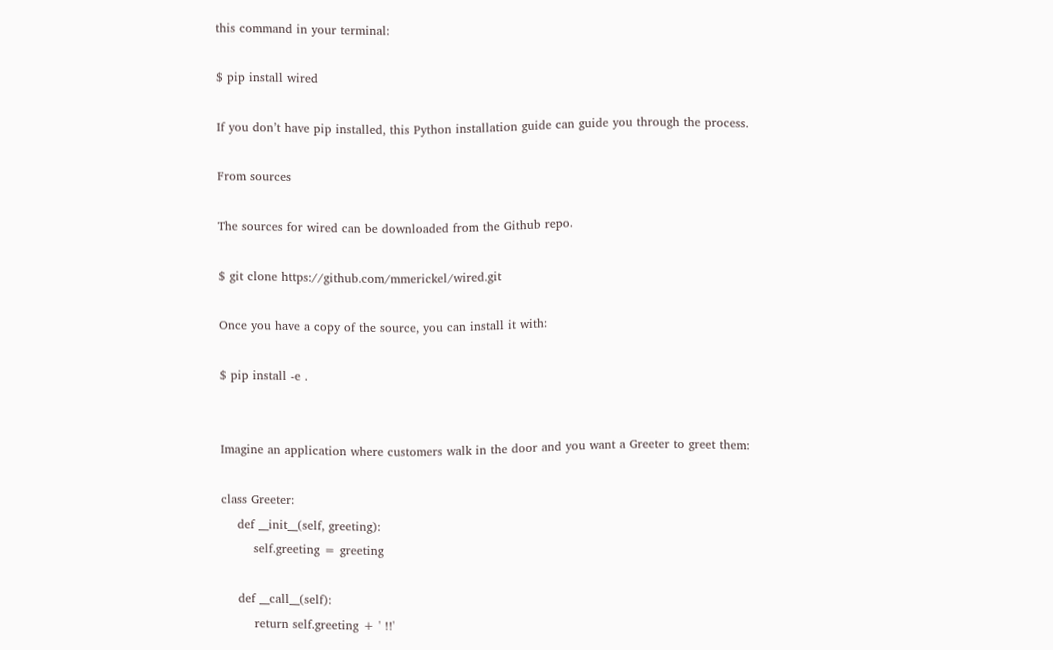this command in your terminal:

$ pip install wired

If you don’t have pip installed, this Python installation guide can guide you through the process.

From sources

The sources for wired can be downloaded from the Github repo.

$ git clone https://github.com/mmerickel/wired.git

Once you have a copy of the source, you can install it with:

$ pip install -e .


Imagine an application where customers walk in the door and you want a Greeter to greet them:

class Greeter:
    def __init__(self, greeting):
        self.greeting = greeting

    def __call__(self):
        return self.greeting + ' !!'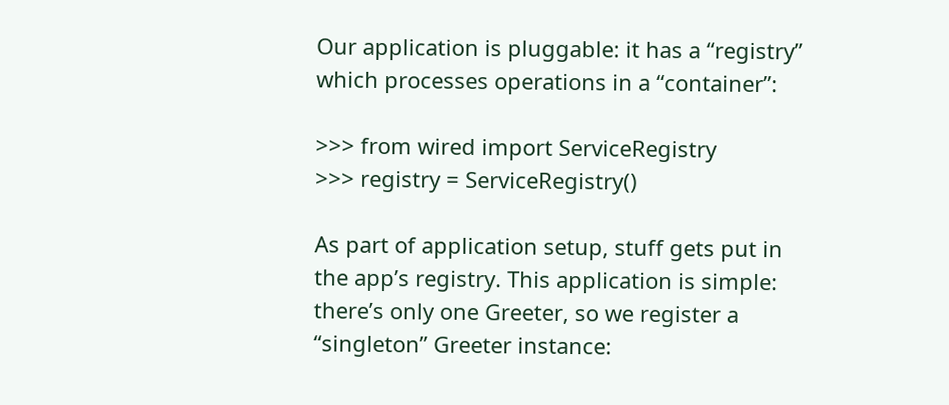Our application is pluggable: it has a “registry” which processes operations in a “container”:

>>> from wired import ServiceRegistry
>>> registry = ServiceRegistry()

As part of application setup, stuff gets put in the app’s registry. This application is simple: there’s only one Greeter, so we register a “singleton” Greeter instance: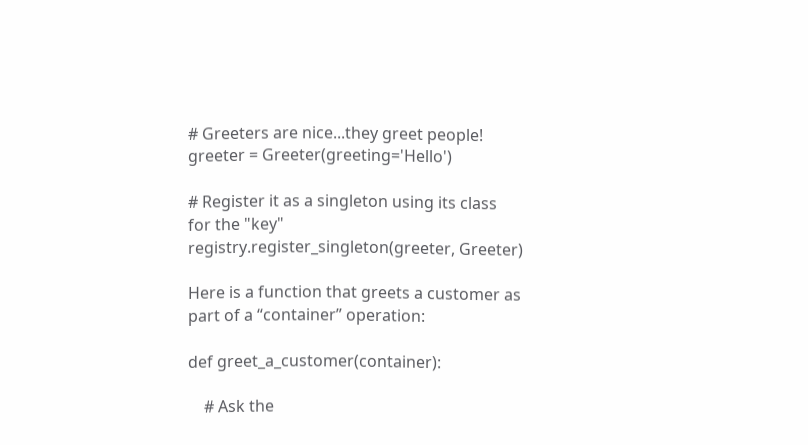# Greeters are nice...they greet people!
greeter = Greeter(greeting='Hello')

# Register it as a singleton using its class for the "key"
registry.register_singleton(greeter, Greeter)

Here is a function that greets a customer as part of a “container” operation:

def greet_a_customer(container):

    # Ask the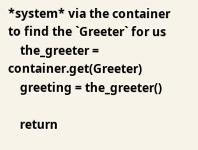*system* via the container to find the `Greeter` for us
    the_greeter = container.get(Greeter)
    greeting = the_greeter()

    return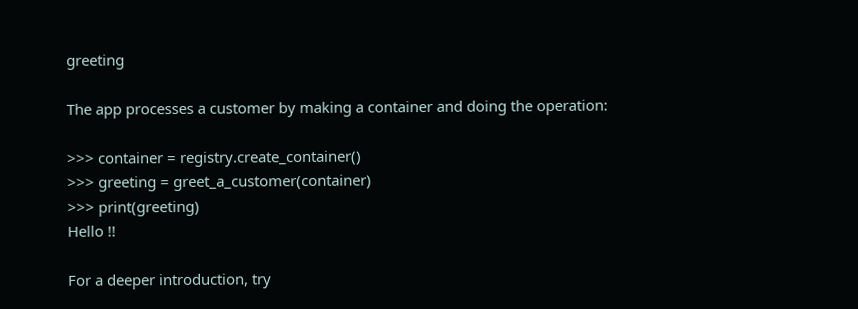greeting

The app processes a customer by making a container and doing the operation:

>>> container = registry.create_container()
>>> greeting = greet_a_customer(container)
>>> print(greeting)
Hello !!

For a deeper introduction, try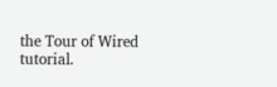the Tour of Wired tutorial.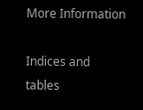More Information

Indices and tables